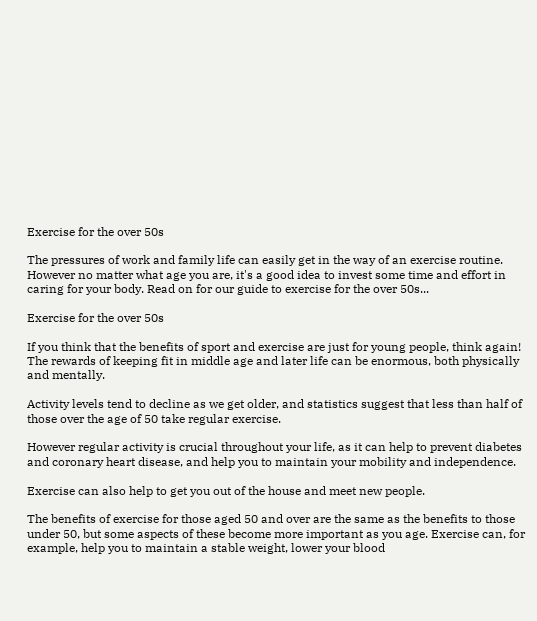Exercise for the over 50s

The pressures of work and family life can easily get in the way of an exercise routine. However no matter what age you are, it's a good idea to invest some time and effort in caring for your body. Read on for our guide to exercise for the over 50s...

Exercise for the over 50s

If you think that the benefits of sport and exercise are just for young people, think again! The rewards of keeping fit in middle age and later life can be enormous, both physically and mentally.

Activity levels tend to decline as we get older, and statistics suggest that less than half of those over the age of 50 take regular exercise.

However regular activity is crucial throughout your life, as it can help to prevent diabetes and coronary heart disease, and help you to maintain your mobility and independence.

Exercise can also help to get you out of the house and meet new people.

The benefits of exercise for those aged 50 and over are the same as the benefits to those under 50, but some aspects of these become more important as you age. Exercise can, for example, help you to maintain a stable weight, lower your blood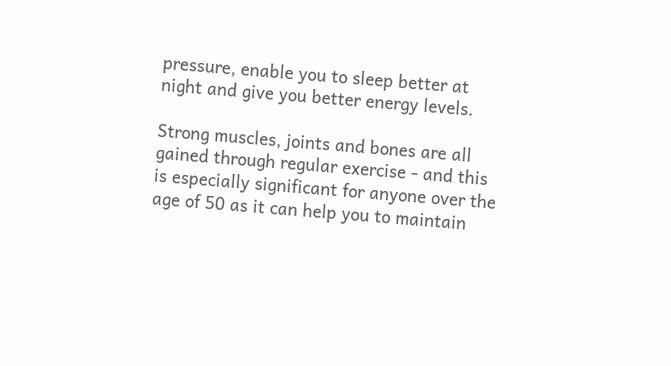pressure, enable you to sleep better at night and give you better energy levels.

Strong muscles, joints and bones are all gained through regular exercise - and this is especially significant for anyone over the age of 50 as it can help you to maintain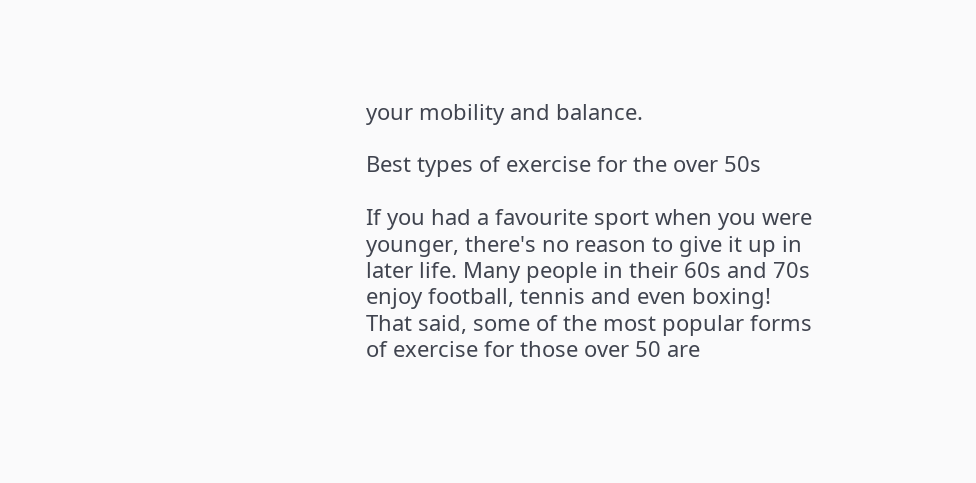your mobility and balance.

Best types of exercise for the over 50s

If you had a favourite sport when you were younger, there's no reason to give it up in later life. Many people in their 60s and 70s enjoy football, tennis and even boxing! That said, some of the most popular forms of exercise for those over 50 are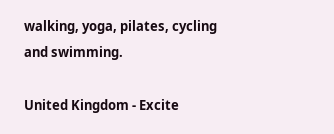walking, yoga, pilates, cycling and swimming.

United Kingdom - Excite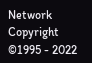Network Copyright ©1995 - 2022